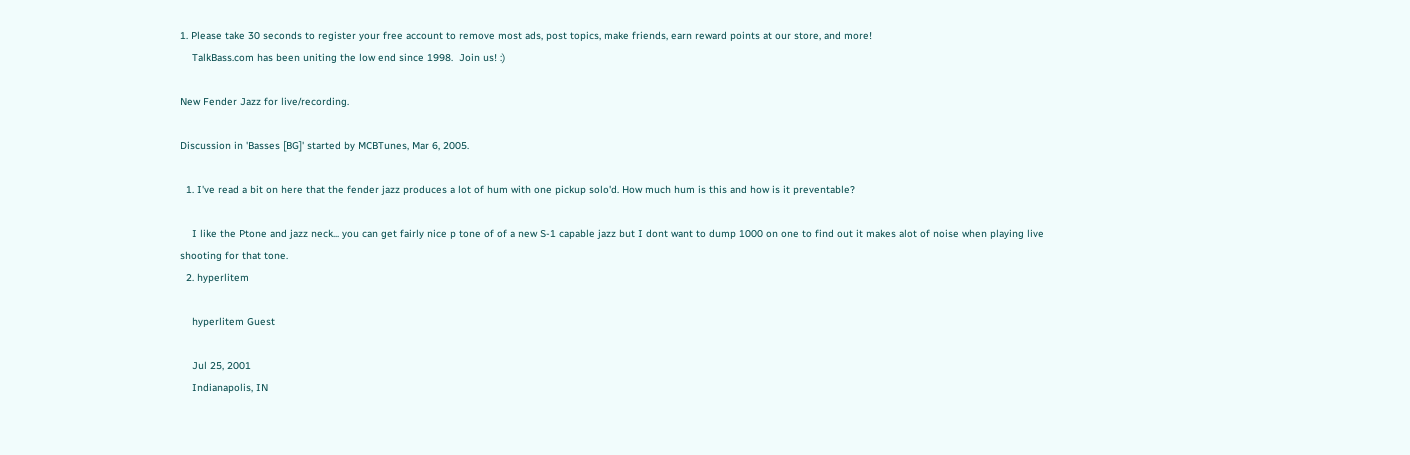1. Please take 30 seconds to register your free account to remove most ads, post topics, make friends, earn reward points at our store, and more!
    TalkBass.com has been uniting the low end since 1998.  Join us! :)

New Fender Jazz for live/recording.

Discussion in 'Basses [BG]' started by MCBTunes, Mar 6, 2005.

  1. I've read a bit on here that the fender jazz produces a lot of hum with one pickup solo'd. How much hum is this and how is it preventable?

    I like the Ptone and jazz neck... you can get fairly nice p tone of of a new S-1 capable jazz but I dont want to dump 1000 on one to find out it makes alot of noise when playing live shooting for that tone.
  2. hyperlitem

    hyperlitem Guest

    Jul 25, 2001
    Indianapolis, IN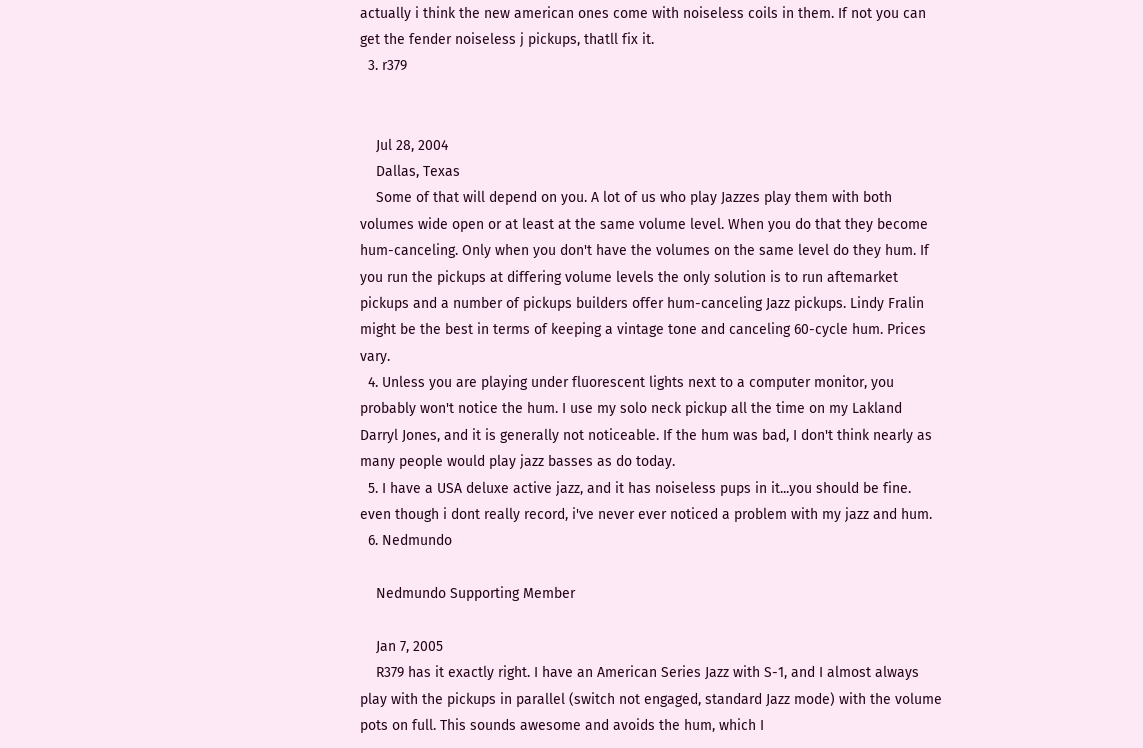actually i think the new american ones come with noiseless coils in them. If not you can get the fender noiseless j pickups, thatll fix it.
  3. r379


    Jul 28, 2004
    Dallas, Texas
    Some of that will depend on you. A lot of us who play Jazzes play them with both volumes wide open or at least at the same volume level. When you do that they become hum-canceling. Only when you don't have the volumes on the same level do they hum. If you run the pickups at differing volume levels the only solution is to run aftemarket pickups and a number of pickups builders offer hum-canceling Jazz pickups. Lindy Fralin might be the best in terms of keeping a vintage tone and canceling 60-cycle hum. Prices vary.
  4. Unless you are playing under fluorescent lights next to a computer monitor, you probably won't notice the hum. I use my solo neck pickup all the time on my Lakland Darryl Jones, and it is generally not noticeable. If the hum was bad, I don't think nearly as many people would play jazz basses as do today.
  5. I have a USA deluxe active jazz, and it has noiseless pups in it...you should be fine. even though i dont really record, i've never ever noticed a problem with my jazz and hum.
  6. Nedmundo

    Nedmundo Supporting Member

    Jan 7, 2005
    R379 has it exactly right. I have an American Series Jazz with S-1, and I almost always play with the pickups in parallel (switch not engaged, standard Jazz mode) with the volume pots on full. This sounds awesome and avoids the hum, which I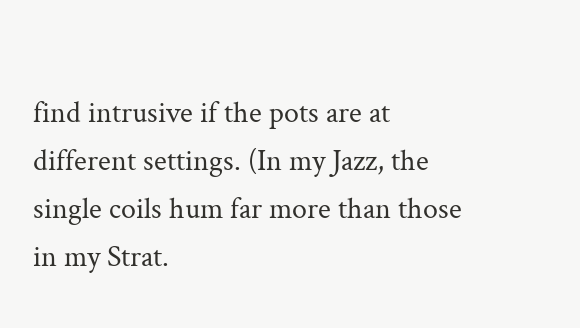find intrusive if the pots are at different settings. (In my Jazz, the single coils hum far more than those in my Strat.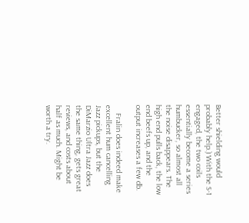Better shielding would probably help.) With the S-1 engaged, the two coils essentially become a series humbucker, so almost all the noise disappears. The high end pulls back, the low end beefs up, and the output increases a few db.

    Fralin does indeed make excellent hum cancelling Jazz pickups, but the DiMarzio Ultra Jazz does the same thing, gets great reviews, and costs about half as much. Might be worth a try.